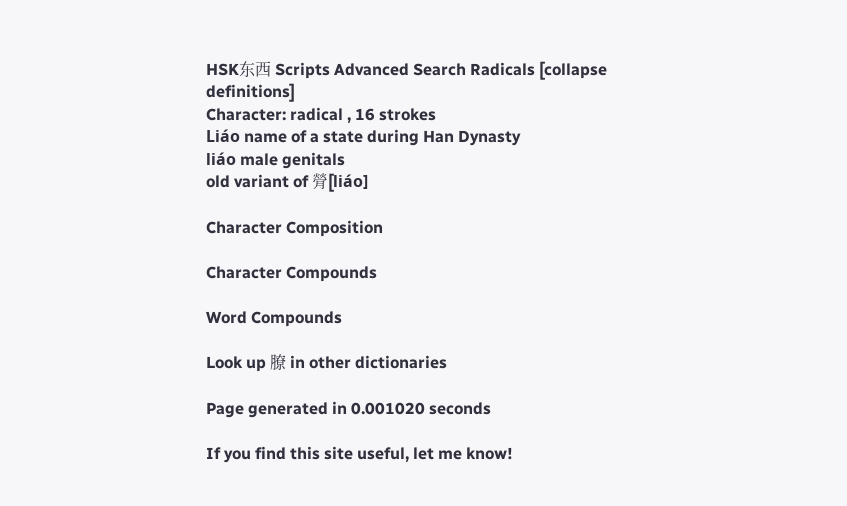HSK东西 Scripts Advanced Search Radicals [collapse definitions]
Character: radical , 16 strokes
Liáo name of a state during Han Dynasty
liáo male genitals
old variant of 膋[liáo]

Character Composition

Character Compounds

Word Compounds

Look up 膫 in other dictionaries

Page generated in 0.001020 seconds

If you find this site useful, let me know!